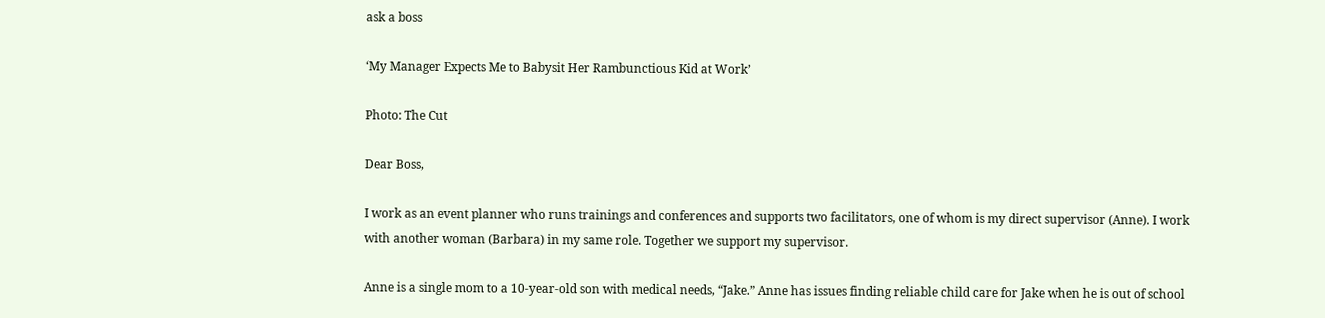ask a boss

‘My Manager Expects Me to Babysit Her Rambunctious Kid at Work’

Photo: The Cut

Dear Boss,

I work as an event planner who runs trainings and conferences and supports two facilitators, one of whom is my direct supervisor (Anne). I work with another woman (Barbara) in my same role. Together we support my supervisor.

Anne is a single mom to a 10-year-old son with medical needs, “Jake.” Anne has issues finding reliable child care for Jake when he is out of school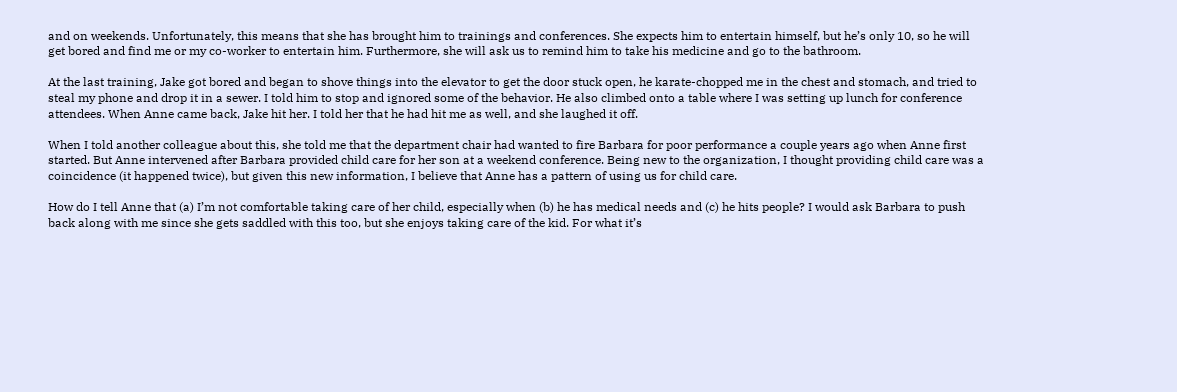and on weekends. Unfortunately, this means that she has brought him to trainings and conferences. She expects him to entertain himself, but he’s only 10, so he will get bored and find me or my co-worker to entertain him. Furthermore, she will ask us to remind him to take his medicine and go to the bathroom.

At the last training, Jake got bored and began to shove things into the elevator to get the door stuck open, he karate-chopped me in the chest and stomach, and tried to steal my phone and drop it in a sewer. I told him to stop and ignored some of the behavior. He also climbed onto a table where I was setting up lunch for conference attendees. When Anne came back, Jake hit her. I told her that he had hit me as well, and she laughed it off.

When I told another colleague about this, she told me that the department chair had wanted to fire Barbara for poor performance a couple years ago when Anne first started. But Anne intervened after Barbara provided child care for her son at a weekend conference. Being new to the organization, I thought providing child care was a coincidence (it happened twice), but given this new information, I believe that Anne has a pattern of using us for child care.

How do I tell Anne that (a) I’m not comfortable taking care of her child, especially when (b) he has medical needs and (c) he hits people? I would ask Barbara to push back along with me since she gets saddled with this too, but she enjoys taking care of the kid. For what it’s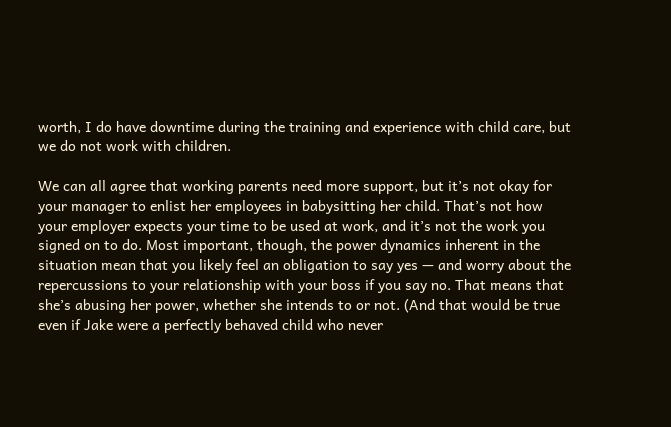worth, I do have downtime during the training and experience with child care, but we do not work with children.

We can all agree that working parents need more support, but it’s not okay for your manager to enlist her employees in babysitting her child. That’s not how your employer expects your time to be used at work, and it’s not the work you signed on to do. Most important, though, the power dynamics inherent in the situation mean that you likely feel an obligation to say yes — and worry about the repercussions to your relationship with your boss if you say no. That means that she’s abusing her power, whether she intends to or not. (And that would be true even if Jake were a perfectly behaved child who never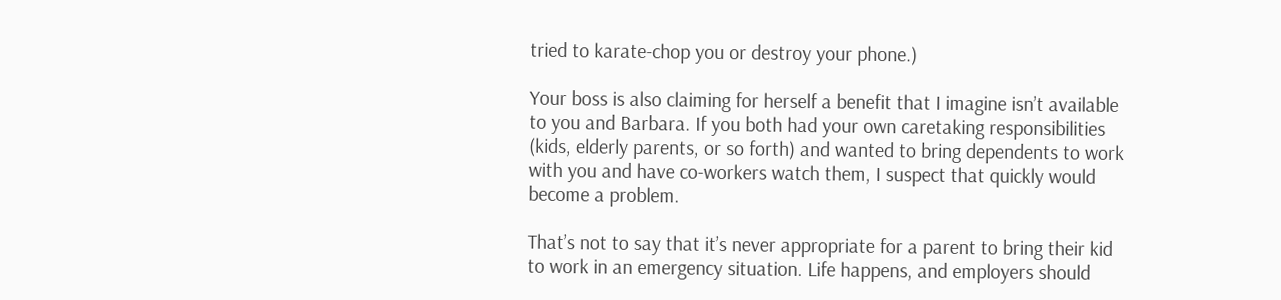tried to karate-chop you or destroy your phone.)

Your boss is also claiming for herself a benefit that I imagine isn’t available to you and Barbara. If you both had your own caretaking responsibilities (kids, elderly parents, or so forth) and wanted to bring dependents to work with you and have co-workers watch them, I suspect that quickly would become a problem.

That’s not to say that it’s never appropriate for a parent to bring their kid to work in an emergency situation. Life happens, and employers should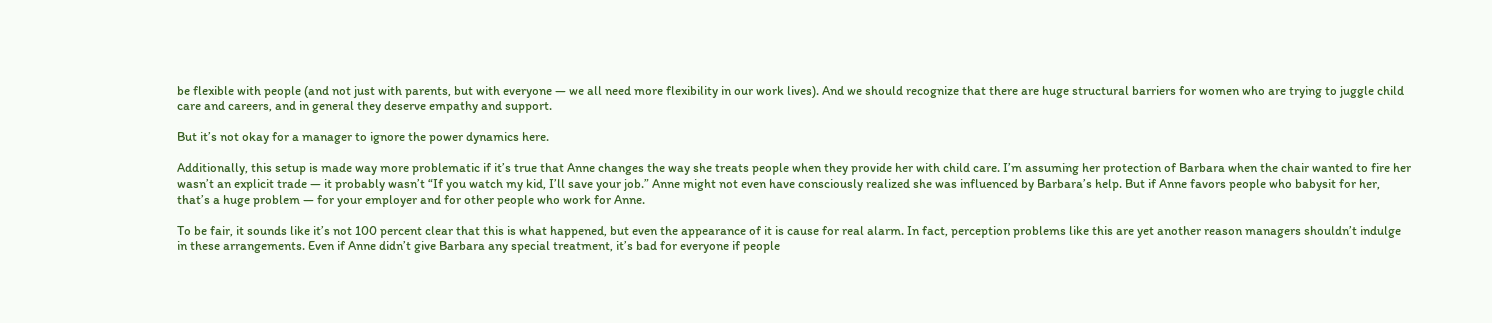be flexible with people (and not just with parents, but with everyone — we all need more flexibility in our work lives). And we should recognize that there are huge structural barriers for women who are trying to juggle child care and careers, and in general they deserve empathy and support.

But it’s not okay for a manager to ignore the power dynamics here.

Additionally, this setup is made way more problematic if it’s true that Anne changes the way she treats people when they provide her with child care. I’m assuming her protection of Barbara when the chair wanted to fire her wasn’t an explicit trade — it probably wasn’t “If you watch my kid, I’ll save your job.” Anne might not even have consciously realized she was influenced by Barbara’s help. But if Anne favors people who babysit for her, that’s a huge problem — for your employer and for other people who work for Anne.

To be fair, it sounds like it’s not 100 percent clear that this is what happened, but even the appearance of it is cause for real alarm. In fact, perception problems like this are yet another reason managers shouldn’t indulge in these arrangements. Even if Anne didn’t give Barbara any special treatment, it’s bad for everyone if people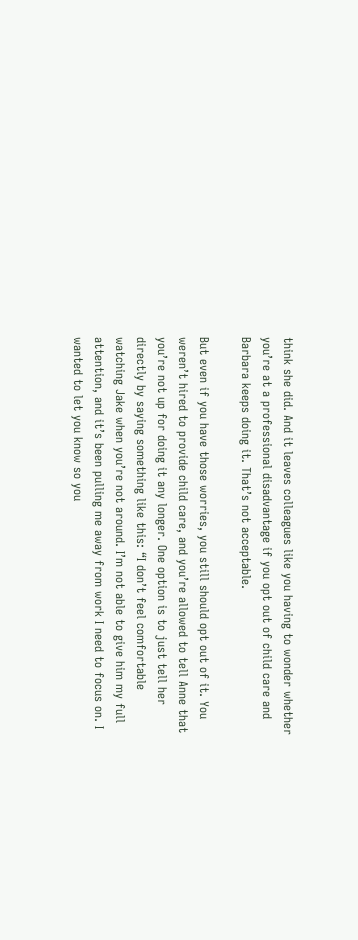think she did. And it leaves colleagues like you having to wonder whether you’re at a professional disadvantage if you opt out of child care and Barbara keeps doing it. That’s not acceptable.

But even if you have those worries, you still should opt out of it. You weren’t hired to provide child care, and you’re allowed to tell Anne that you’re not up for doing it any longer. One option is to just tell her directly by saying something like this: “I don’t feel comfortable watching Jake when you’re not around. I’m not able to give him my full attention, and it’s been pulling me away from work I need to focus on. I wanted to let you know so you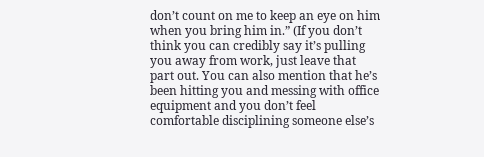don’t count on me to keep an eye on him when you bring him in.” (If you don’t think you can credibly say it’s pulling you away from work, just leave that part out. You can also mention that he’s been hitting you and messing with office equipment and you don’t feel comfortable disciplining someone else’s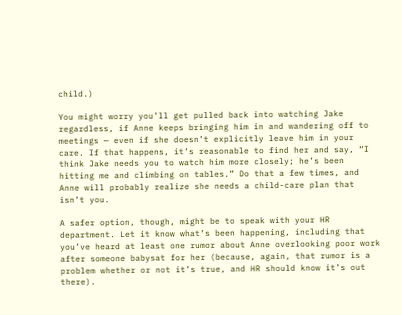child.)

You might worry you’ll get pulled back into watching Jake regardless, if Anne keeps bringing him in and wandering off to meetings — even if she doesn’t explicitly leave him in your care. If that happens, it’s reasonable to find her and say, “I think Jake needs you to watch him more closely; he’s been hitting me and climbing on tables.” Do that a few times, and Anne will probably realize she needs a child-care plan that isn’t you.

A safer option, though, might be to speak with your HR department. Let it know what’s been happening, including that you’ve heard at least one rumor about Anne overlooking poor work after someone babysat for her (because, again, that rumor is a problem whether or not it’s true, and HR should know it’s out there).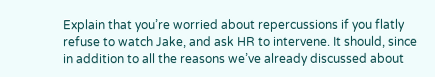Explain that you’re worried about repercussions if you flatly refuse to watch Jake, and ask HR to intervene. It should, since in addition to all the reasons we’ve already discussed about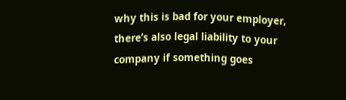why this is bad for your employer, there’s also legal liability to your company if something goes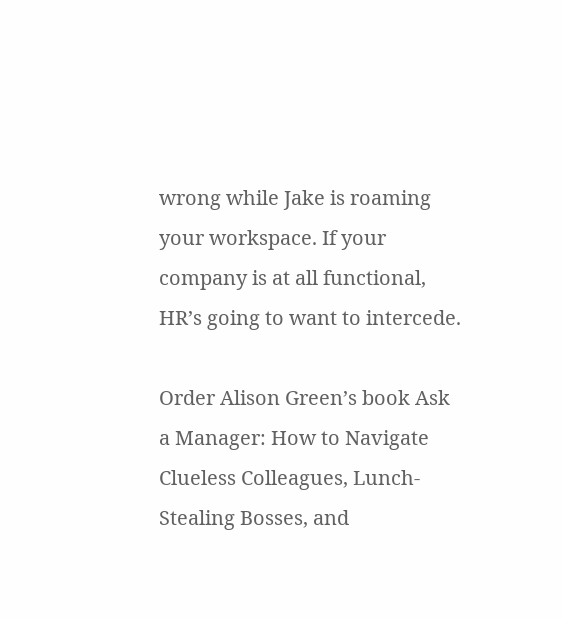wrong while Jake is roaming your workspace. If your company is at all functional, HR’s going to want to intercede.

Order Alison Green’s book Ask a Manager: How to Navigate Clueless Colleagues, Lunch-Stealing Bosses, and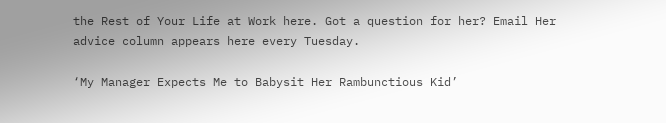the Rest of Your Life at Work here. Got a question for her? Email Her advice column appears here every Tuesday.

‘My Manager Expects Me to Babysit Her Rambunctious Kid’